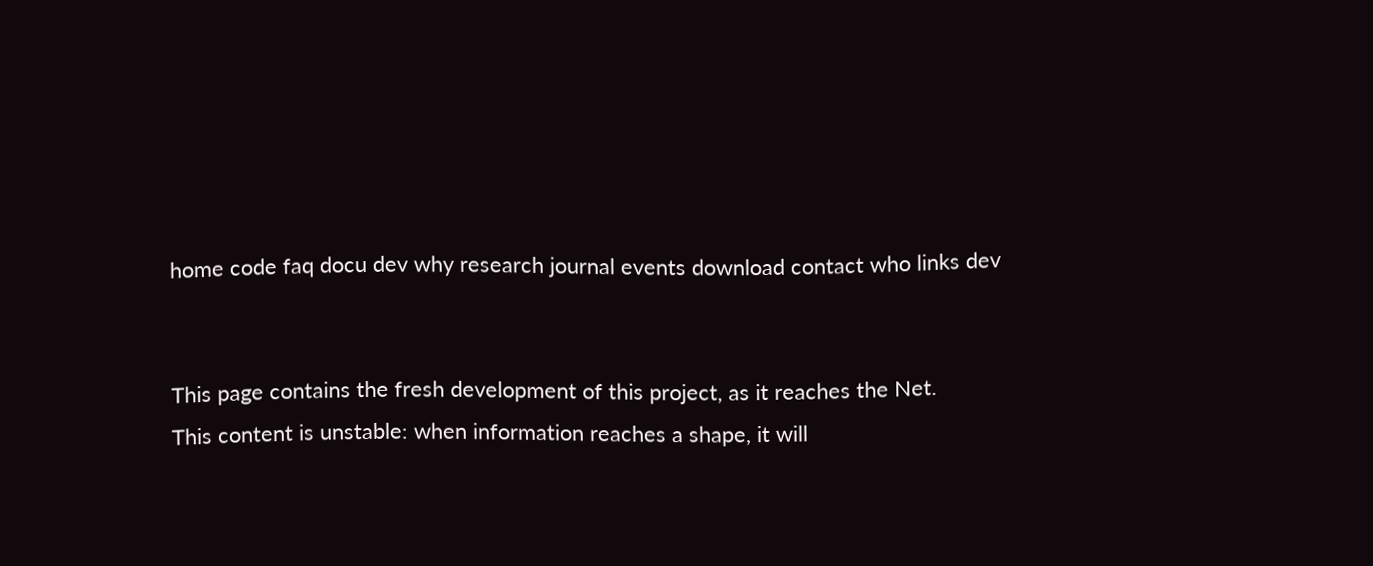home code faq docu dev why research journal events download contact who links dev


This page contains the fresh development of this project, as it reaches the Net.
This content is unstable: when information reaches a shape, it will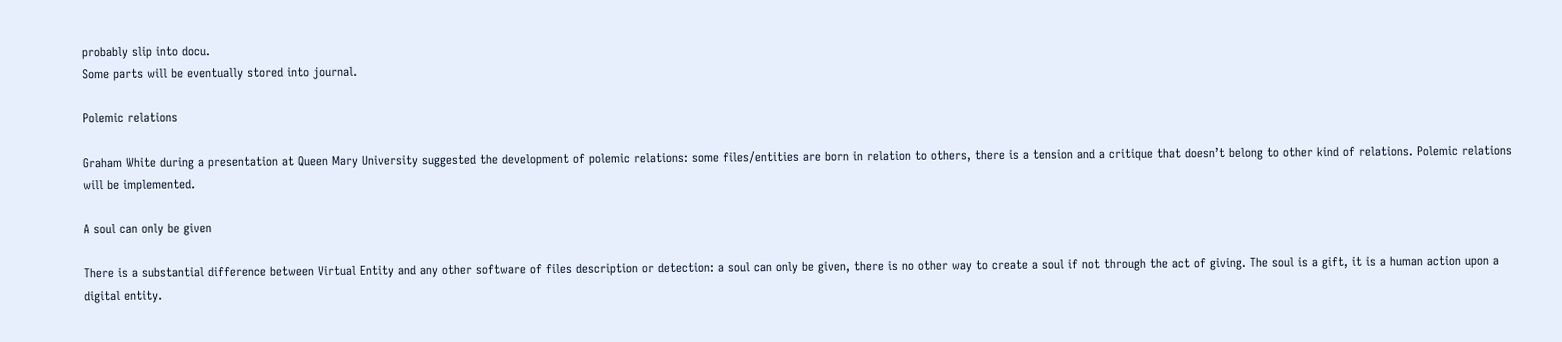probably slip into docu.
Some parts will be eventually stored into journal.

Polemic relations

Graham White during a presentation at Queen Mary University suggested the development of polemic relations: some files/entities are born in relation to others, there is a tension and a critique that doesn’t belong to other kind of relations. Polemic relations will be implemented.

A soul can only be given

There is a substantial difference between Virtual Entity and any other software of files description or detection: a soul can only be given, there is no other way to create a soul if not through the act of giving. The soul is a gift, it is a human action upon a digital entity.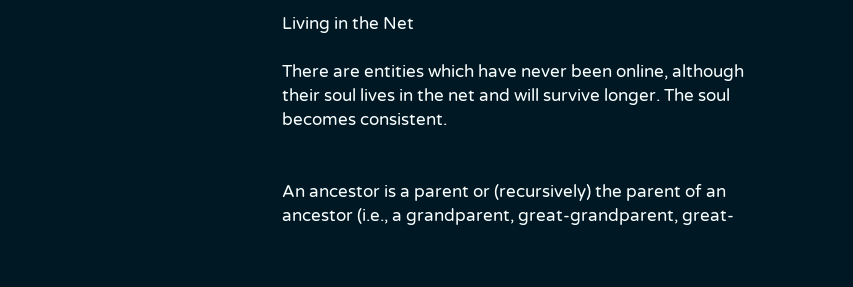Living in the Net

There are entities which have never been online, although their soul lives in the net and will survive longer. The soul becomes consistent.


An ancestor is a parent or (recursively) the parent of an ancestor (i.e., a grandparent, great-grandparent, great-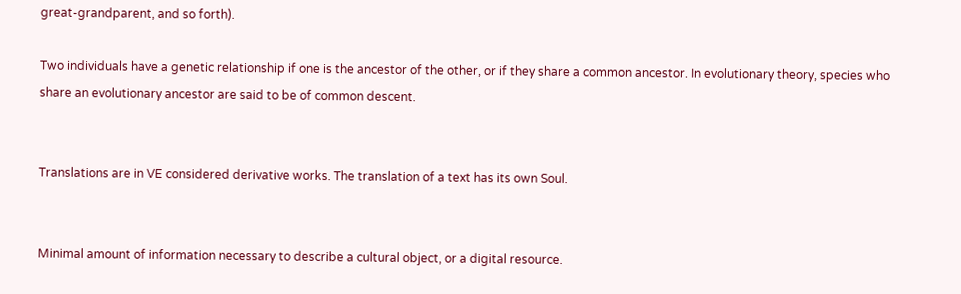great-grandparent, and so forth).

Two individuals have a genetic relationship if one is the ancestor of the other, or if they share a common ancestor. In evolutionary theory, species who share an evolutionary ancestor are said to be of common descent.


Translations are in VE considered derivative works. The translation of a text has its own Soul.


Minimal amount of information necessary to describe a cultural object, or a digital resource.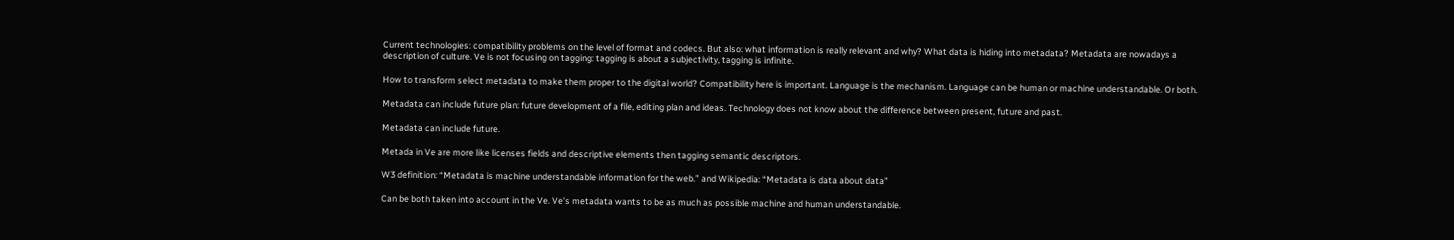Current technologies: compatibility problems on the level of format and codecs. But also: what information is really relevant and why? What data is hiding into metadata? Metadata are nowadays a description of culture. Ve is not focusing on tagging: tagging is about a subjectivity, tagging is infinite.

How to transform select metadata to make them proper to the digital world? Compatibility here is important. Language is the mechanism. Language can be human or machine understandable. Or both.

Metadata can include future plan: future development of a file, editing plan and ideas. Technology does not know about the difference between present, future and past.

Metadata can include future.

Metada in Ve are more like licenses fields and descriptive elements then tagging semantic descriptors.

W3 definition: “Metadata is machine understandable information for the web.” and Wikipedia: “Metadata is data about data”

Can be both taken into account in the Ve. Ve’s metadata wants to be as much as possible machine and human understandable.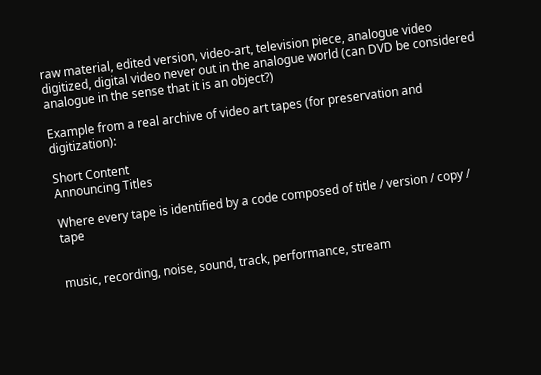raw material, edited version, video-art, television piece, analogue video digitized, digital video never out in the analogue world (can DVD be considered analogue in the sense that it is an object?)

Example from a real archive of video art tapes (for preservation and digitization):

Short Content
Announcing Titles

Where every tape is identified by a code composed of title / version / copy / tape


music, recording, noise, sound, track, performance, stream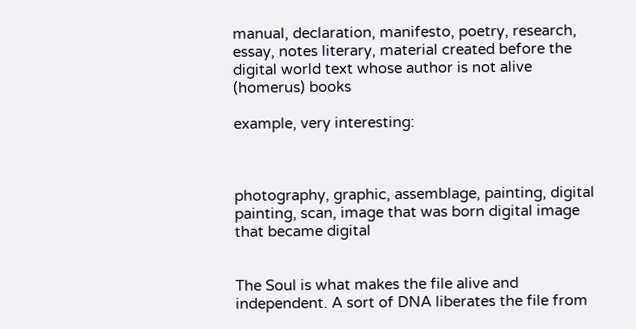manual, declaration, manifesto, poetry, research, essay, notes literary, material created before the digital world text whose author is not alive (homerus) books

example, very interesting:



photography, graphic, assemblage, painting, digital painting, scan, image that was born digital image that became digital


The Soul is what makes the file alive and independent. A sort of DNA liberates the file from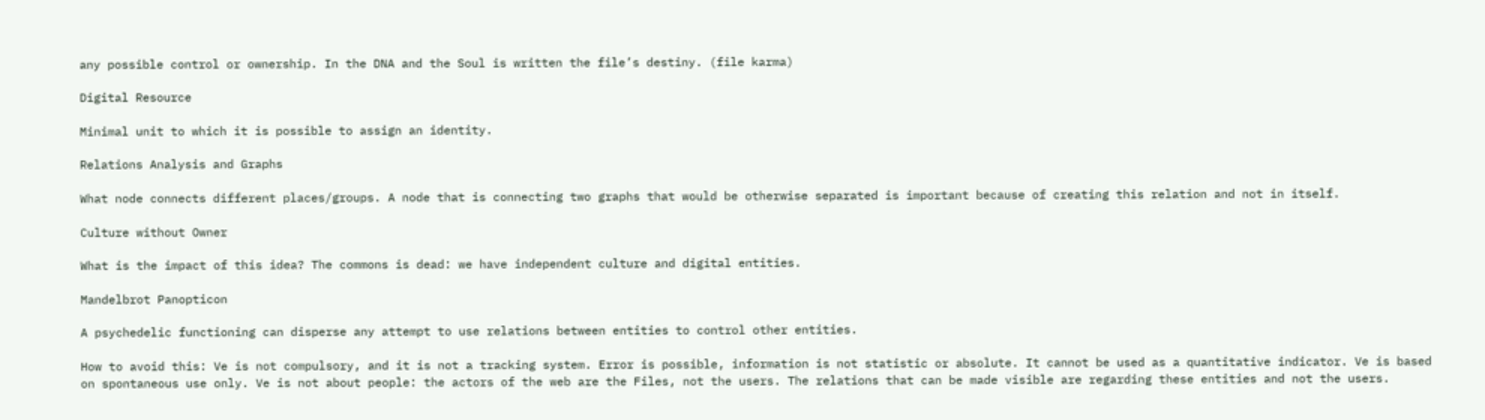any possible control or ownership. In the DNA and the Soul is written the file’s destiny. (file karma)

Digital Resource

Minimal unit to which it is possible to assign an identity.

Relations Analysis and Graphs

What node connects different places/groups. A node that is connecting two graphs that would be otherwise separated is important because of creating this relation and not in itself.

Culture without Owner

What is the impact of this idea? The commons is dead: we have independent culture and digital entities.

Mandelbrot Panopticon

A psychedelic functioning can disperse any attempt to use relations between entities to control other entities.

How to avoid this: Ve is not compulsory, and it is not a tracking system. Error is possible, information is not statistic or absolute. It cannot be used as a quantitative indicator. Ve is based on spontaneous use only. Ve is not about people: the actors of the web are the Files, not the users. The relations that can be made visible are regarding these entities and not the users.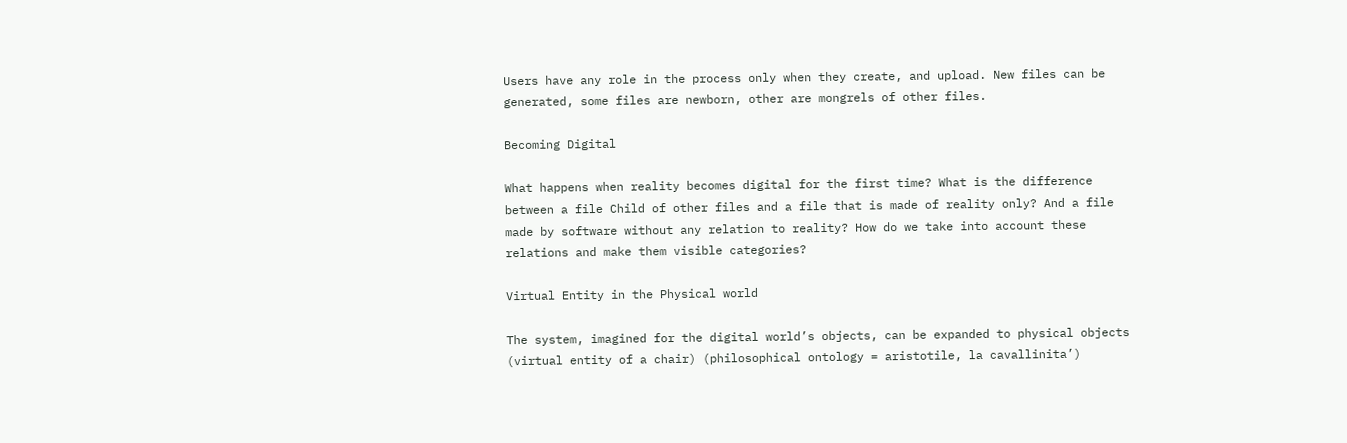Users have any role in the process only when they create, and upload. New files can be generated, some files are newborn, other are mongrels of other files.

Becoming Digital

What happens when reality becomes digital for the first time? What is the difference between a file Child of other files and a file that is made of reality only? And a file made by software without any relation to reality? How do we take into account these relations and make them visible categories?

Virtual Entity in the Physical world

The system, imagined for the digital world’s objects, can be expanded to physical objects (virtual entity of a chair) (philosophical ontology = aristotile, la cavallinita’)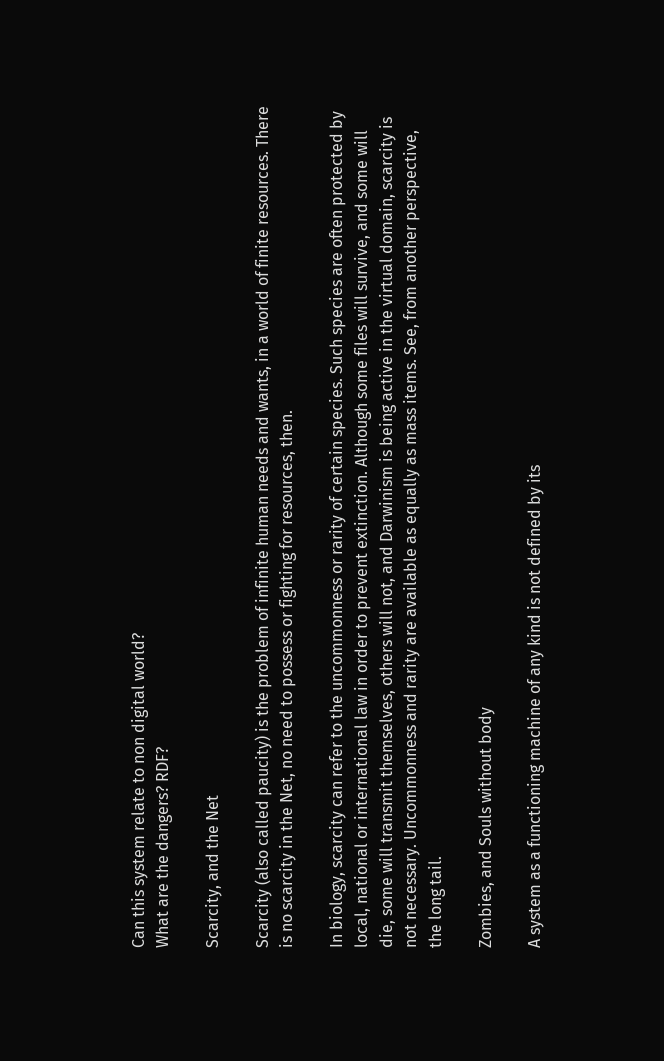Can this system relate to non digital world?
What are the dangers? RDF?

Scarcity, and the Net

Scarcity (also called paucity) is the problem of infinite human needs and wants, in a world of finite resources. There is no scarcity in the Net, no need to possess or fighting for resources, then.

In biology, scarcity can refer to the uncommonness or rarity of certain species. Such species are often protected by local, national or international law in order to prevent extinction. Although some files will survive, and some will die, some will transmit themselves, others will not, and Darwinism is being active in the virtual domain, scarcity is not necessary. Uncommonness and rarity are available as equally as mass items. See, from another perspective, the long tail.

Zombies, and Souls without body

A system as a functioning machine of any kind is not defined by its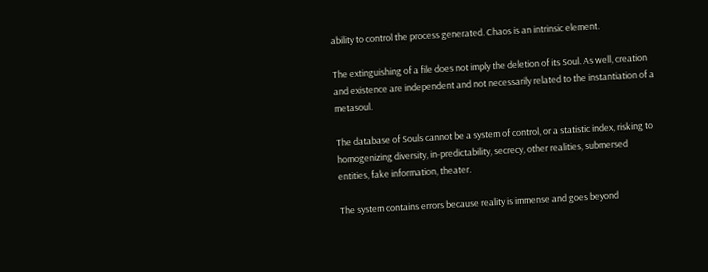ability to control the process generated. Chaos is an intrinsic element.

The extinguishing of a file does not imply the deletion of its Soul. As well, creation and existence are independent and not necessarily related to the instantiation of a metasoul.

The database of Souls cannot be a system of control, or a statistic index, risking to homogenizing diversity, in-predictability, secrecy, other realities, submersed entities, fake information, theater.

The system contains errors because reality is immense and goes beyond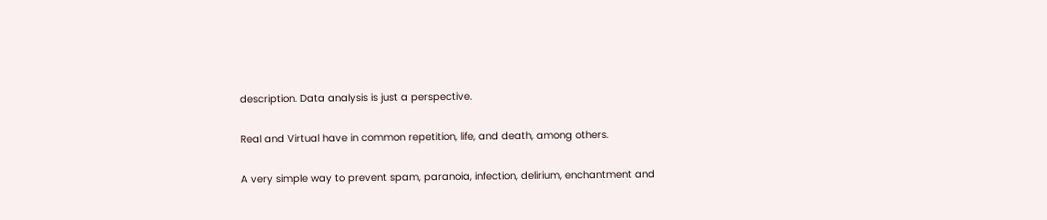description. Data analysis is just a perspective.

Real and Virtual have in common repetition, life, and death, among others.

A very simple way to prevent spam, paranoia, infection, delirium, enchantment and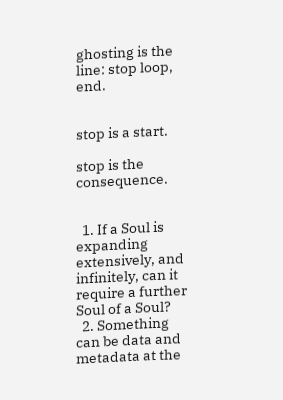ghosting is the line: stop loop, end.


stop is a start.

stop is the consequence.


  1. If a Soul is expanding extensively, and infinitely, can it require a further Soul of a Soul?
  2. Something can be data and metadata at the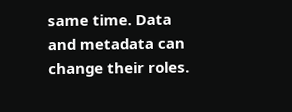same time. Data and metadata can change their roles.